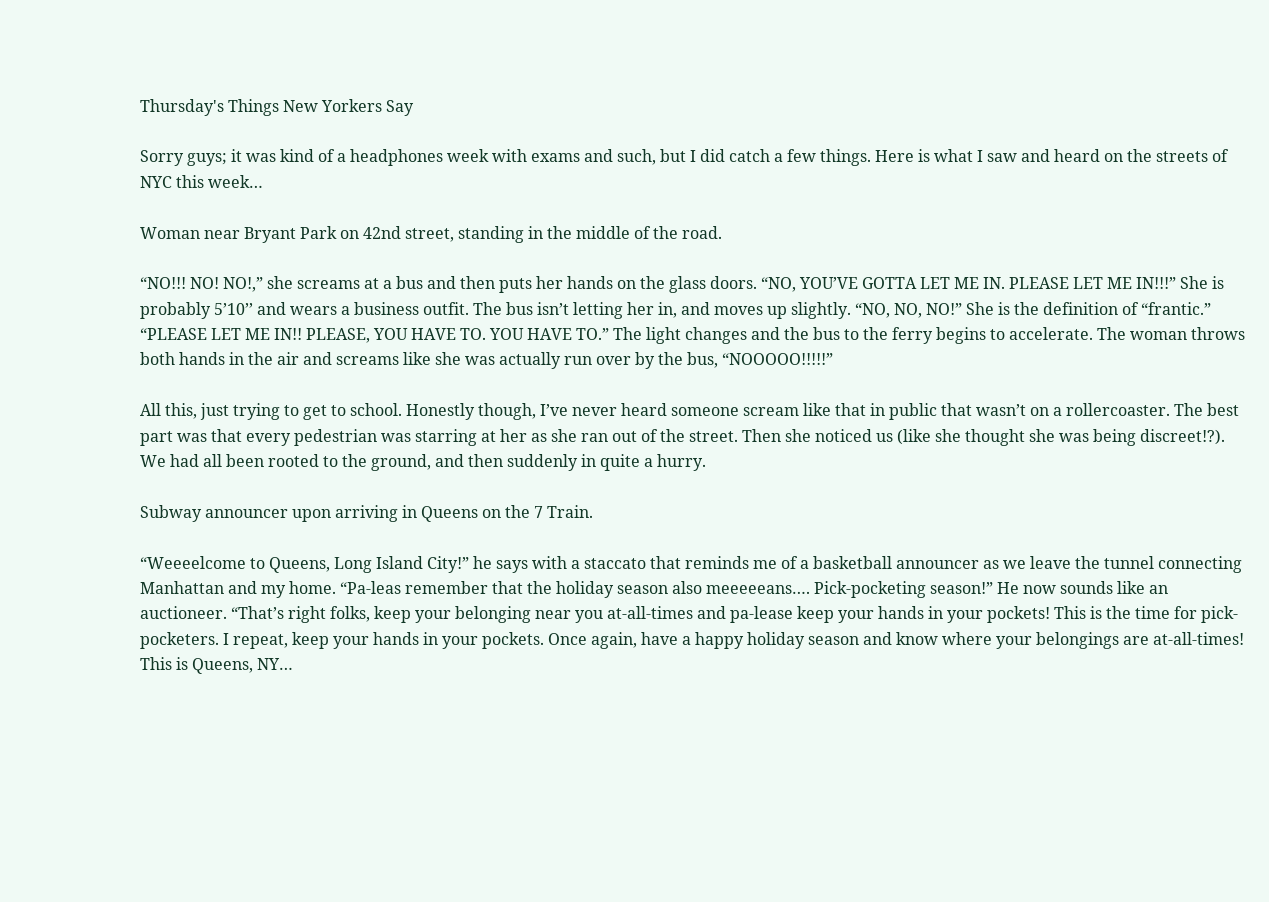Thursday's Things New Yorkers Say

Sorry guys; it was kind of a headphones week with exams and such, but I did catch a few things. Here is what I saw and heard on the streets of NYC this week…

Woman near Bryant Park on 42nd street, standing in the middle of the road.

“NO!!! NO! NO!,” she screams at a bus and then puts her hands on the glass doors. “NO, YOU’VE GOTTA LET ME IN. PLEASE LET ME IN!!!” She is probably 5’10’’ and wears a business outfit. The bus isn’t letting her in, and moves up slightly. “NO, NO, NO!” She is the definition of “frantic.” “PLEASE LET ME IN!! PLEASE, YOU HAVE TO. YOU HAVE TO.” The light changes and the bus to the ferry begins to accelerate. The woman throws both hands in the air and screams like she was actually run over by the bus, “NOOOOO!!!!!”

All this, just trying to get to school. Honestly though, I’ve never heard someone scream like that in public that wasn’t on a rollercoaster. The best part was that every pedestrian was starring at her as she ran out of the street. Then she noticed us (like she thought she was being discreet!?). We had all been rooted to the ground, and then suddenly in quite a hurry.

Subway announcer upon arriving in Queens on the 7 Train.

“Weeeelcome to Queens, Long Island City!” he says with a staccato that reminds me of a basketball announcer as we leave the tunnel connecting Manhattan and my home. “Pa-leas remember that the holiday season also meeeeeans…. Pick-pocketing season!” He now sounds like an auctioneer. “That’s right folks, keep your belonging near you at-all-times and pa-lease keep your hands in your pockets! This is the time for pick-pocketers. I repeat, keep your hands in your pockets. Once again, have a happy holiday season and know where your belongings are at-all-times! This is Queens, NY…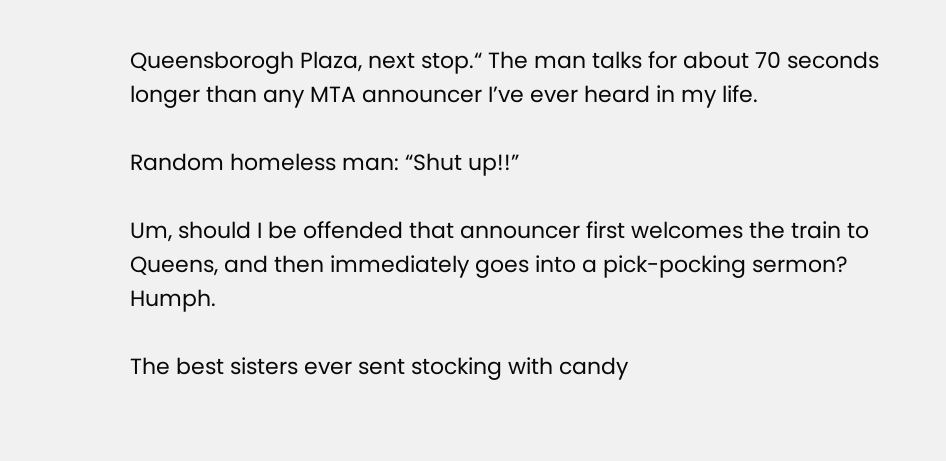Queensborogh Plaza, next stop.“ The man talks for about 70 seconds longer than any MTA announcer I’ve ever heard in my life.

Random homeless man: “Shut up!!”

Um, should I be offended that announcer first welcomes the train to Queens, and then immediately goes into a pick-pocking sermon? Humph.

The best sisters ever sent stocking with candy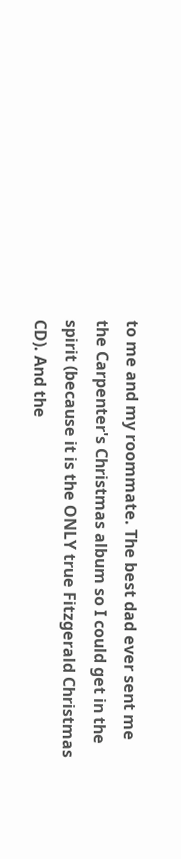to me and my roommate. The best dad ever sent me the Carpenter's Christmas album so I could get in the spirit (because it is the ONLY true Fitzgerald Christmas CD). And the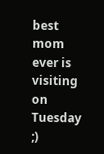best mom ever is visiting on Tuesday ;)